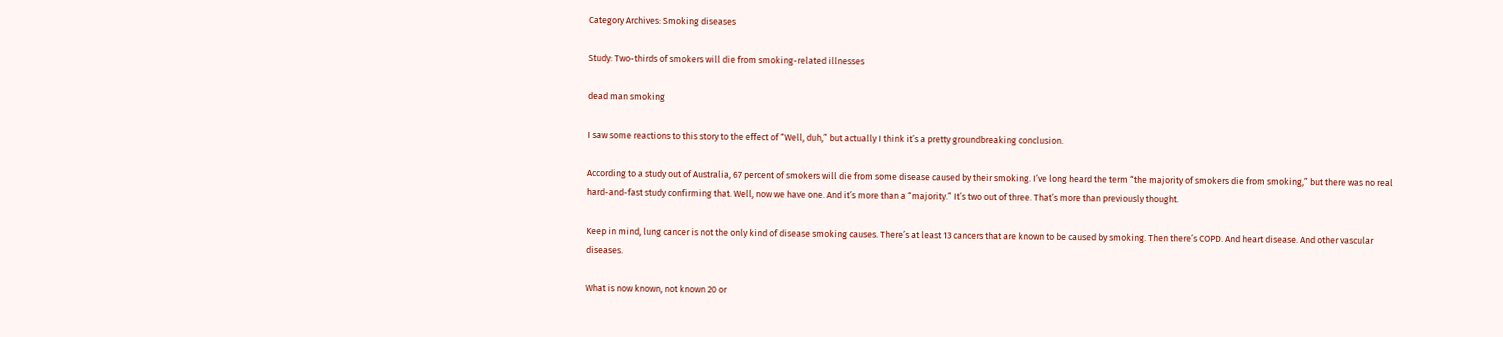Category Archives: Smoking diseases

Study: Two-thirds of smokers will die from smoking-related illnesses

dead man smoking

I saw some reactions to this story to the effect of “Well, duh,” but actually I think it’s a pretty groundbreaking conclusion.

According to a study out of Australia, 67 percent of smokers will die from some disease caused by their smoking. I’ve long heard the term “the majority of smokers die from smoking,” but there was no real hard-and-fast study confirming that. Well, now we have one. And it’s more than a “majority.” It’s two out of three. That’s more than previously thought.

Keep in mind, lung cancer is not the only kind of disease smoking causes. There’s at least 13 cancers that are known to be caused by smoking. Then there’s COPD. And heart disease. And other vascular diseases.

What is now known, not known 20 or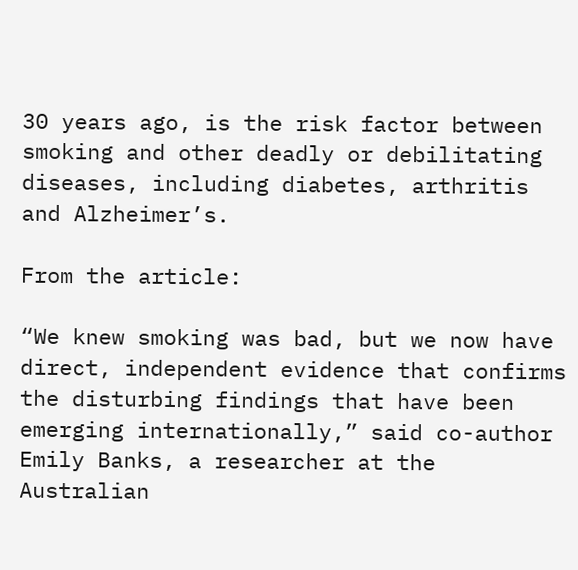30 years ago, is the risk factor between smoking and other deadly or debilitating diseases, including diabetes, arthritis and Alzheimer’s.

From the article:

“We knew smoking was bad, but we now have direct, independent evidence that confirms the disturbing findings that have been emerging internationally,” said co-author Emily Banks, a researcher at the Australian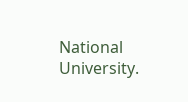National University.